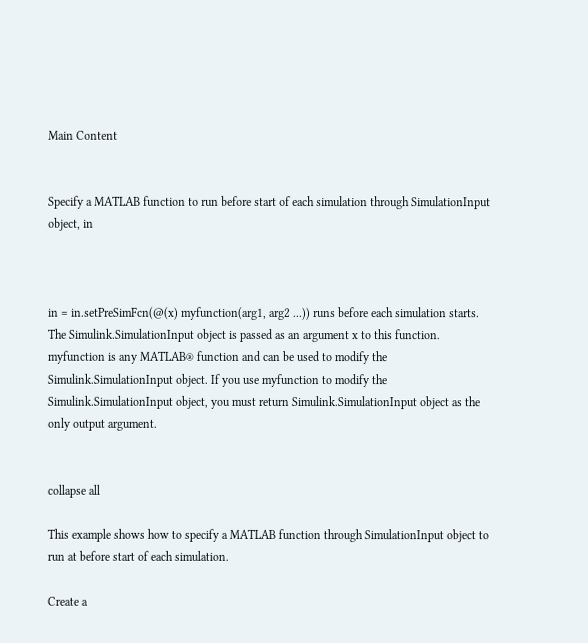Main Content


Specify a MATLAB function to run before start of each simulation through SimulationInput object, in



in = in.setPreSimFcn(@(x) myfunction(arg1, arg2 ...)) runs before each simulation starts. The Simulink.SimulationInput object is passed as an argument x to this function. myfunction is any MATLAB® function and can be used to modify the Simulink.SimulationInput object. If you use myfunction to modify the Simulink.SimulationInput object, you must return Simulink.SimulationInput object as the only output argument.


collapse all

This example shows how to specify a MATLAB function through SimulationInput object to run at before start of each simulation.

Create a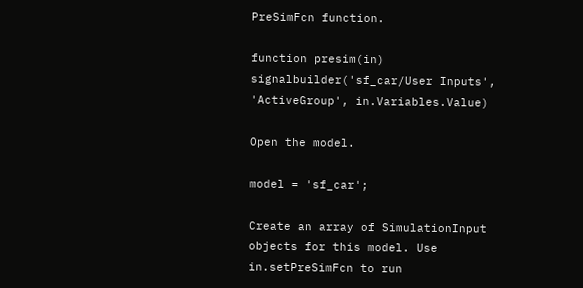PreSimFcn function.

function presim(in)
signalbuilder('sf_car/User Inputs', 'ActiveGroup', in.Variables.Value)

Open the model.

model = 'sf_car';

Create an array of SimulationInput objects for this model. Use in.setPreSimFcn to run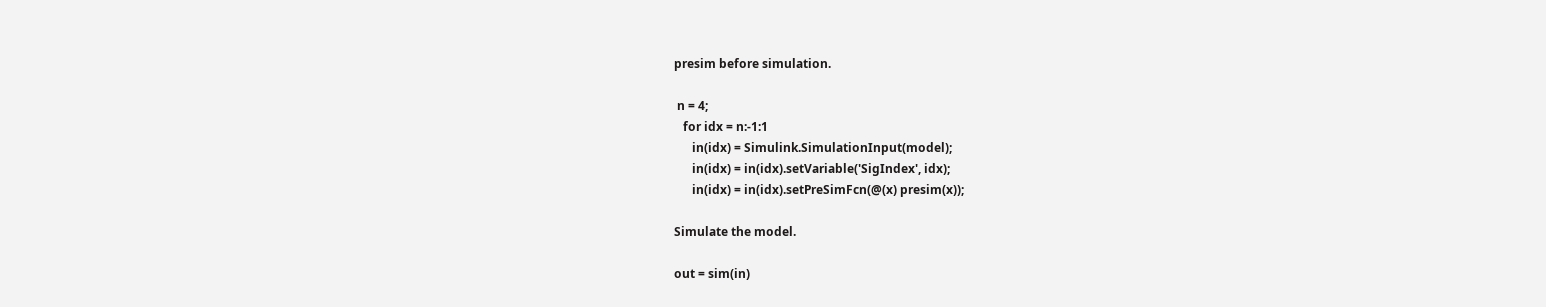presim before simulation.

 n = 4;
   for idx = n:-1:1
      in(idx) = Simulink.SimulationInput(model);
      in(idx) = in(idx).setVariable('SigIndex', idx);
      in(idx) = in(idx).setPreSimFcn(@(x) presim(x));

Simulate the model.

out = sim(in)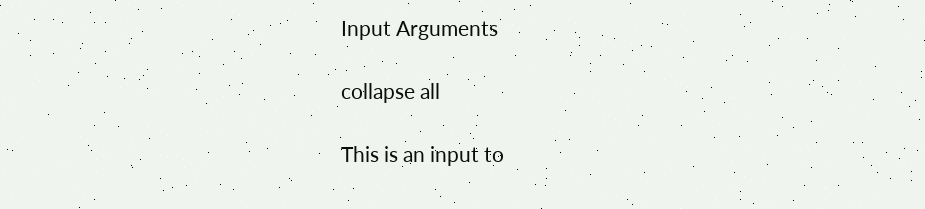Input Arguments

collapse all

This is an input to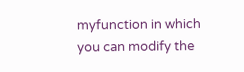myfunction in which you can modify the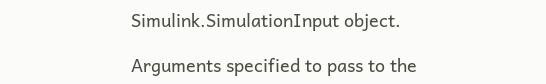Simulink.SimulationInput object.

Arguments specified to pass to the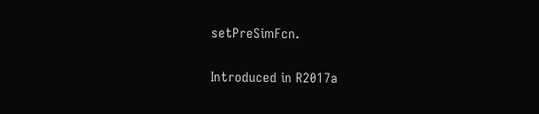setPreSimFcn.

Introduced in R2017a